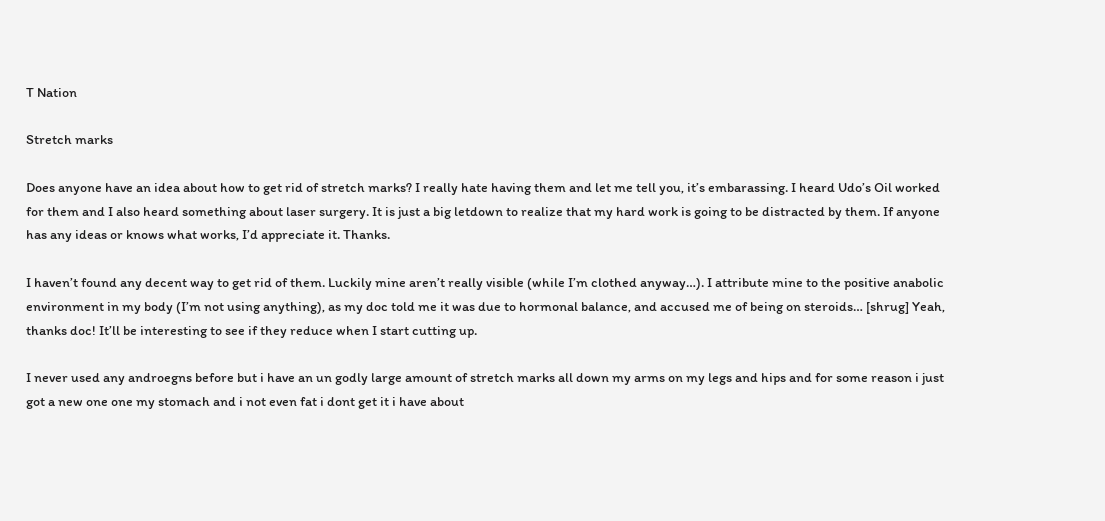T Nation

Stretch marks

Does anyone have an idea about how to get rid of stretch marks? I really hate having them and let me tell you, it’s embarassing. I heard Udo’s Oil worked for them and I also heard something about laser surgery. It is just a big letdown to realize that my hard work is going to be distracted by them. If anyone has any ideas or knows what works, I’d appreciate it. Thanks.

I haven’t found any decent way to get rid of them. Luckily mine aren’t really visible (while I’m clothed anyway…). I attribute mine to the positive anabolic environment in my body (I’m not using anything), as my doc told me it was due to hormonal balance, and accused me of being on steroids… [shrug] Yeah, thanks doc! It’ll be interesting to see if they reduce when I start cutting up.

I never used any androegns before but i have an un godly large amount of stretch marks all down my arms on my legs and hips and for some reason i just got a new one one my stomach and i not even fat i dont get it i have about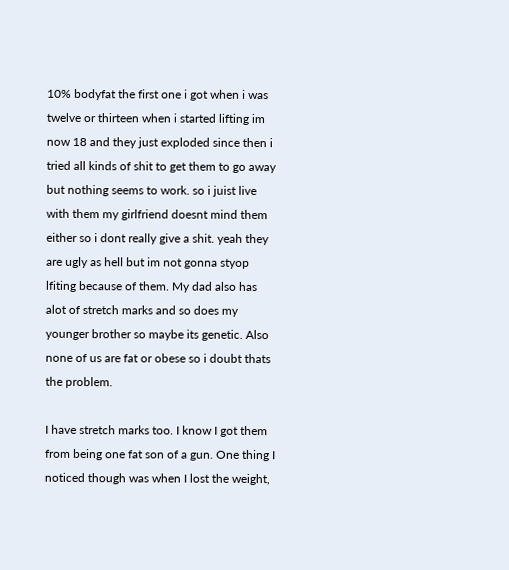10% bodyfat the first one i got when i was twelve or thirteen when i started lifting im now 18 and they just exploded since then i tried all kinds of shit to get them to go away but nothing seems to work. so i juist live with them my girlfriend doesnt mind them either so i dont really give a shit. yeah they are ugly as hell but im not gonna styop lfiting because of them. My dad also has alot of stretch marks and so does my younger brother so maybe its genetic. Also none of us are fat or obese so i doubt thats the problem.

I have stretch marks too. I know I got them from being one fat son of a gun. One thing I noticed though was when I lost the weight,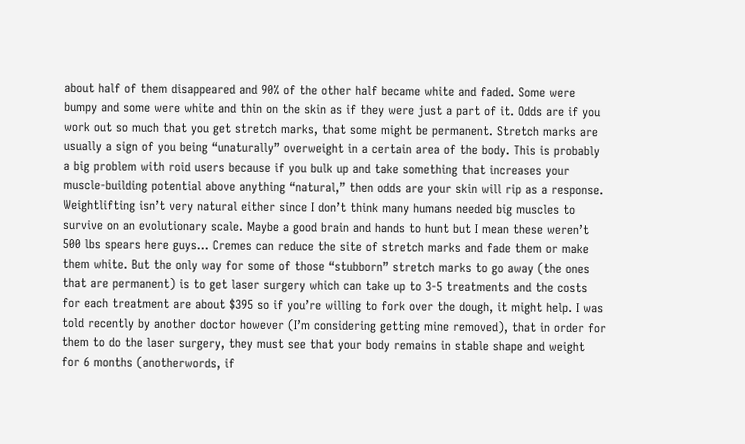about half of them disappeared and 90% of the other half became white and faded. Some were bumpy and some were white and thin on the skin as if they were just a part of it. Odds are if you work out so much that you get stretch marks, that some might be permanent. Stretch marks are usually a sign of you being “unaturally” overweight in a certain area of the body. This is probably a big problem with roid users because if you bulk up and take something that increases your muscle-building potential above anything “natural,” then odds are your skin will rip as a response. Weightlifting isn’t very natural either since I don’t think many humans needed big muscles to survive on an evolutionary scale. Maybe a good brain and hands to hunt but I mean these weren’t 500 lbs spears here guys… Cremes can reduce the site of stretch marks and fade them or make them white. But the only way for some of those “stubborn” stretch marks to go away (the ones that are permanent) is to get laser surgery which can take up to 3-5 treatments and the costs for each treatment are about $395 so if you’re willing to fork over the dough, it might help. I was told recently by another doctor however (I’m considering getting mine removed), that in order for them to do the laser surgery, they must see that your body remains in stable shape and weight for 6 months (anotherwords, if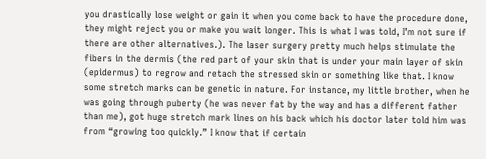you drastically lose weight or gain it when you come back to have the procedure done, they might reject you or make you wait longer. This is what I was told, I’m not sure if there are other alternatives.). The laser surgery pretty much helps stimulate the fibers in the dermis (the red part of your skin that is under your main layer of skin (epidermus) to regrow and retach the stressed skin or something like that. I know some stretch marks can be genetic in nature. For instance, my little brother, when he was going through puberty (he was never fat by the way and has a different father than me), got huge stretch mark lines on his back which his doctor later told him was from “growing too quickly.” I know that if certain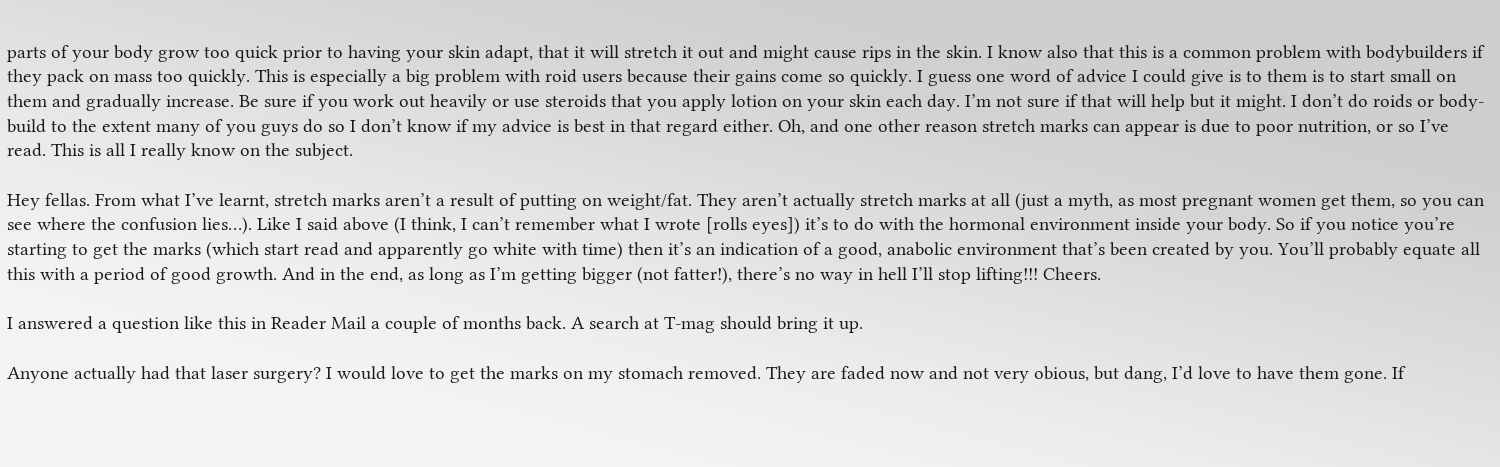parts of your body grow too quick prior to having your skin adapt, that it will stretch it out and might cause rips in the skin. I know also that this is a common problem with bodybuilders if they pack on mass too quickly. This is especially a big problem with roid users because their gains come so quickly. I guess one word of advice I could give is to them is to start small on them and gradually increase. Be sure if you work out heavily or use steroids that you apply lotion on your skin each day. I’m not sure if that will help but it might. I don’t do roids or body-build to the extent many of you guys do so I don’t know if my advice is best in that regard either. Oh, and one other reason stretch marks can appear is due to poor nutrition, or so I’ve read. This is all I really know on the subject.

Hey fellas. From what I’ve learnt, stretch marks aren’t a result of putting on weight/fat. They aren’t actually stretch marks at all (just a myth, as most pregnant women get them, so you can see where the confusion lies…). Like I said above (I think, I can’t remember what I wrote [rolls eyes]) it’s to do with the hormonal environment inside your body. So if you notice you’re starting to get the marks (which start read and apparently go white with time) then it’s an indication of a good, anabolic environment that’s been created by you. You’ll probably equate all this with a period of good growth. And in the end, as long as I’m getting bigger (not fatter!), there’s no way in hell I’ll stop lifting!!! Cheers.

I answered a question like this in Reader Mail a couple of months back. A search at T-mag should bring it up.

Anyone actually had that laser surgery? I would love to get the marks on my stomach removed. They are faded now and not very obious, but dang, I’d love to have them gone. If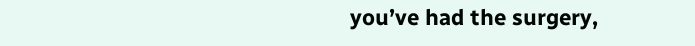you’ve had the surgery,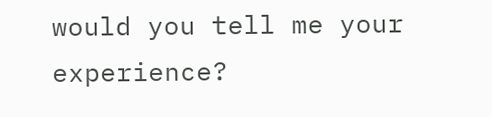would you tell me your experience?